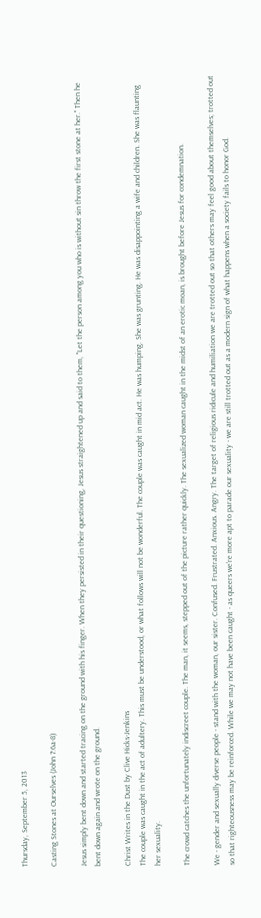Thursday, September 5, 2013

Casting Stones at Ourselves (John 7:6a-8)

Jesus simply bent down and started tracing on the ground with his finger. When they persisted in their questioning, Jesus straightened up and said to them, "Let the person among you who is without sin throw the first stone at her." Then he bent down again and wrote on the ground.

Christ Writes in the Dust by Clive Hicks-Jenkins
The couple was caught in the act of adultery. This must be understood, or what follows will not be wonderful. The couple was caught in mid act. He was humping. She was grunting. He was disappointing a wife and children. She was flaunting her sexuality.

The crowd catches the unfortunately indiscreet couple. The man, it seems, stepped out of the picture rather quickly. The sexualized woman caught in the midst of an erotic moan, is brought before Jesus for condemnation.

We - gender and sexually diverse people - stand with the woman, our sister. Confused. Frustrated. Anxious. Angry. The target of religious ridicule and humiliation we are trotted out so that others may feel good about themselves; trotted out so that righteousness may be reinforced. While we may not have been caught - as queers we're more apt to parade our sexuality - we are still trotted out as a modern sign of what happens when a society fails to honor God.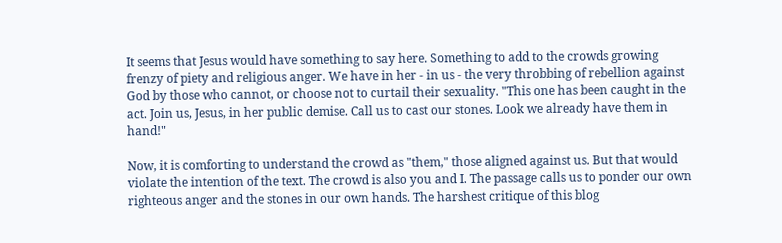It seems that Jesus would have something to say here. Something to add to the crowds growing frenzy of piety and religious anger. We have in her - in us - the very throbbing of rebellion against God by those who cannot, or choose not to curtail their sexuality. "This one has been caught in the act. Join us, Jesus, in her public demise. Call us to cast our stones. Look we already have them in hand!"

Now, it is comforting to understand the crowd as "them," those aligned against us. But that would violate the intention of the text. The crowd is also you and I. The passage calls us to ponder our own righteous anger and the stones in our own hands. The harshest critique of this blog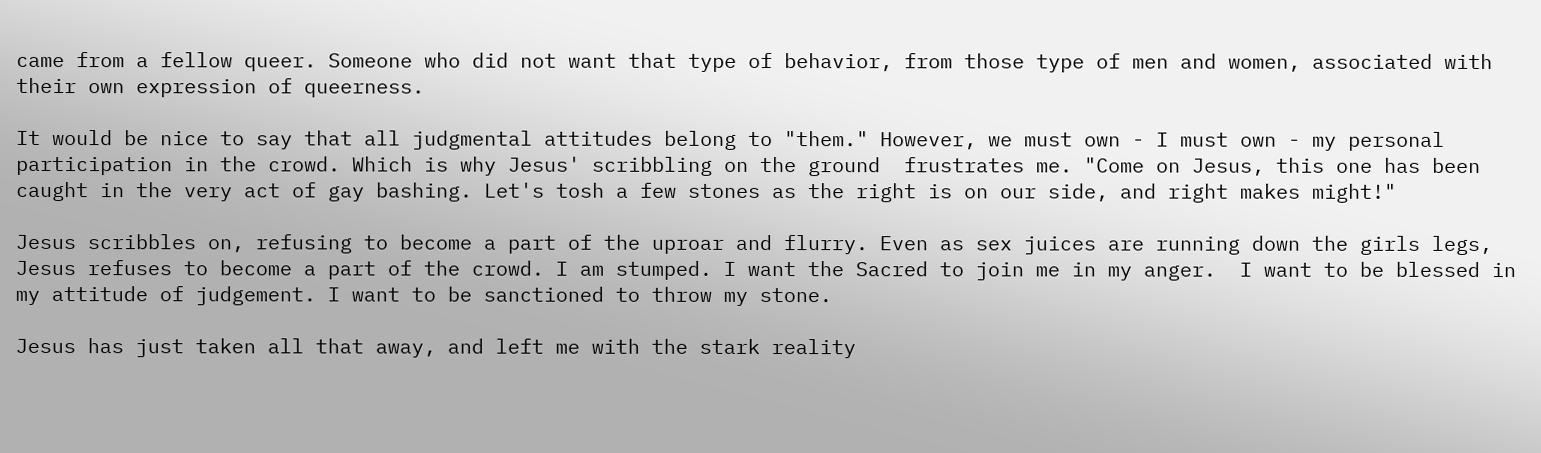came from a fellow queer. Someone who did not want that type of behavior, from those type of men and women, associated with their own expression of queerness.

It would be nice to say that all judgmental attitudes belong to "them." However, we must own - I must own - my personal participation in the crowd. Which is why Jesus' scribbling on the ground  frustrates me. "Come on Jesus, this one has been caught in the very act of gay bashing. Let's tosh a few stones as the right is on our side, and right makes might!"

Jesus scribbles on, refusing to become a part of the uproar and flurry. Even as sex juices are running down the girls legs, Jesus refuses to become a part of the crowd. I am stumped. I want the Sacred to join me in my anger.  I want to be blessed in my attitude of judgement. I want to be sanctioned to throw my stone.

Jesus has just taken all that away, and left me with the stark reality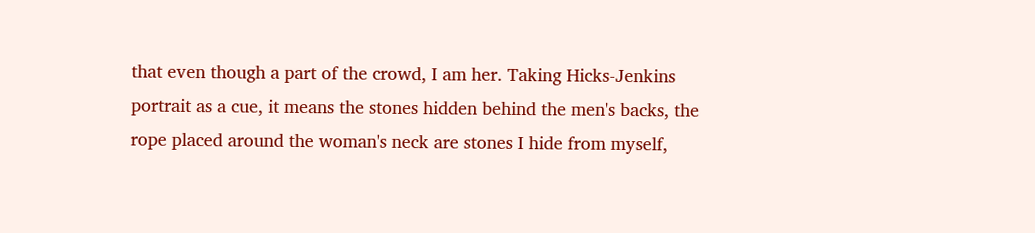that even though a part of the crowd, I am her. Taking Hicks-Jenkins portrait as a cue, it means the stones hidden behind the men's backs, the rope placed around the woman's neck are stones I hide from myself,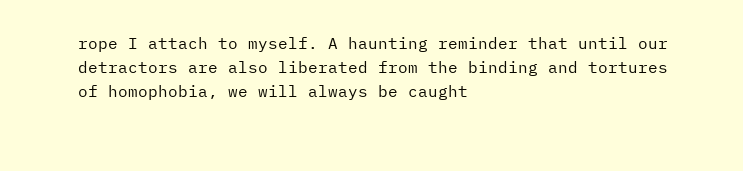rope I attach to myself. A haunting reminder that until our detractors are also liberated from the binding and tortures of homophobia, we will always be caught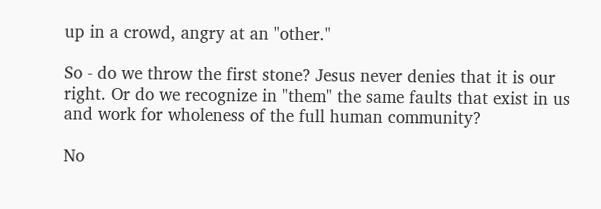up in a crowd, angry at an "other."

So - do we throw the first stone? Jesus never denies that it is our right. Or do we recognize in "them" the same faults that exist in us and work for wholeness of the full human community?

No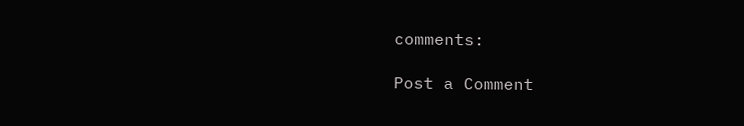comments:

Post a Comment